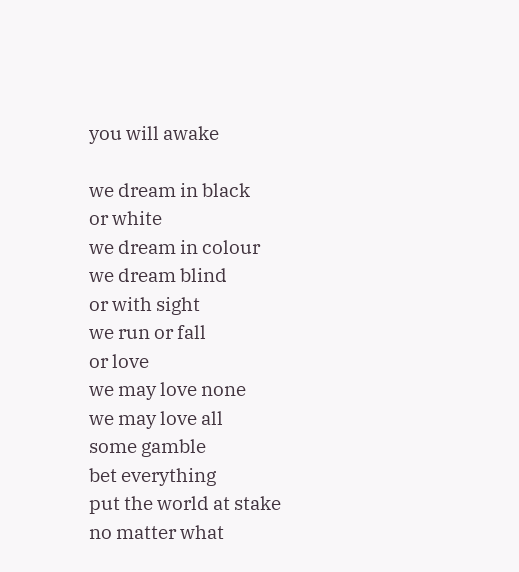you will awake

we dream in black
or white
we dream in colour
we dream blind
or with sight
we run or fall
or love
we may love none
we may love all
some gamble
bet everything
put the world at stake
no matter what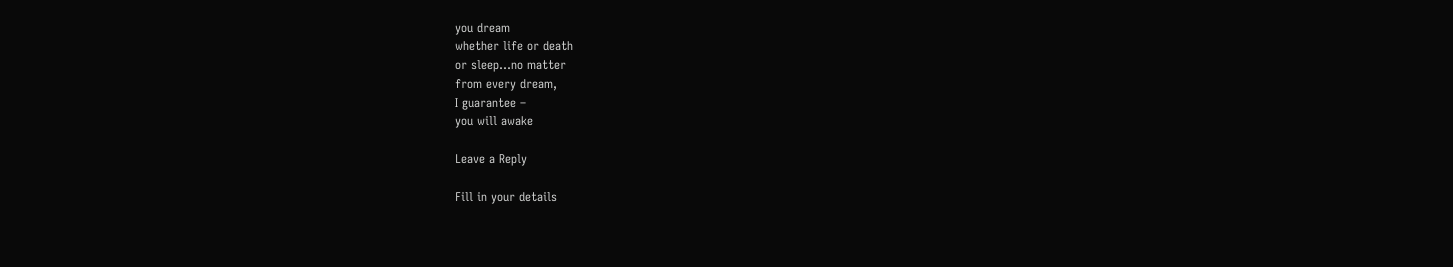you dream
whether life or death
or sleep…no matter
from every dream,
I guarantee –
you will awake

Leave a Reply

Fill in your details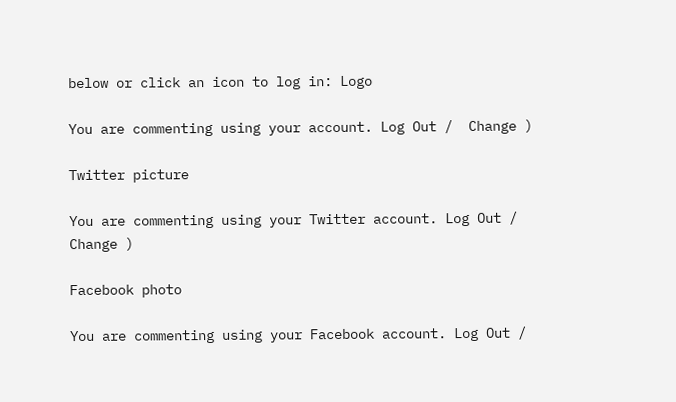below or click an icon to log in: Logo

You are commenting using your account. Log Out /  Change )

Twitter picture

You are commenting using your Twitter account. Log Out /  Change )

Facebook photo

You are commenting using your Facebook account. Log Out /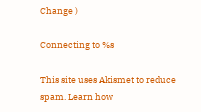Change )

Connecting to %s

This site uses Akismet to reduce spam. Learn how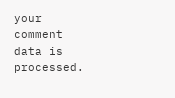your comment data is processed.